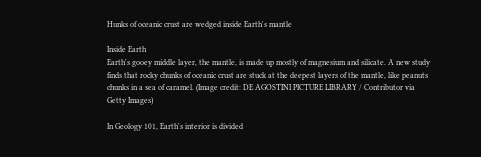Hunks of oceanic crust are wedged inside Earth's mantle

Inside Earth
Earth's gooey middle layer, the mantle, is made up mostly of magnesium and silicate. A new study finds that rocky chunks of oceanic crust are stuck at the deepest layers of the mantle, like peanuts chunks in a sea of caramel. (Image credit: DE AGOSTINI PICTURE LIBRARY / Contributor via Getty Images)

In Geology 101, Earth's interior is divided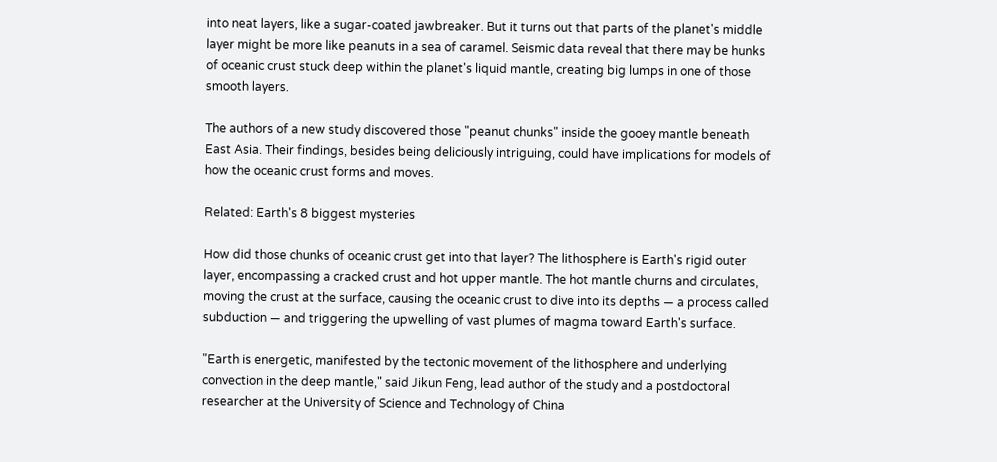into neat layers, like a sugar-coated jawbreaker. But it turns out that parts of the planet's middle layer might be more like peanuts in a sea of caramel. Seismic data reveal that there may be hunks of oceanic crust stuck deep within the planet's liquid mantle, creating big lumps in one of those smooth layers.

The authors of a new study discovered those "peanut chunks" inside the gooey mantle beneath East Asia. Their findings, besides being deliciously intriguing, could have implications for models of how the oceanic crust forms and moves.

Related: Earth's 8 biggest mysteries

How did those chunks of oceanic crust get into that layer? The lithosphere is Earth's rigid outer layer, encompassing a cracked crust and hot upper mantle. The hot mantle churns and circulates, moving the crust at the surface, causing the oceanic crust to dive into its depths — a process called subduction — and triggering the upwelling of vast plumes of magma toward Earth's surface.

"Earth is energetic, manifested by the tectonic movement of the lithosphere and underlying convection in the deep mantle," said Jikun Feng, lead author of the study and a postdoctoral researcher at the University of Science and Technology of China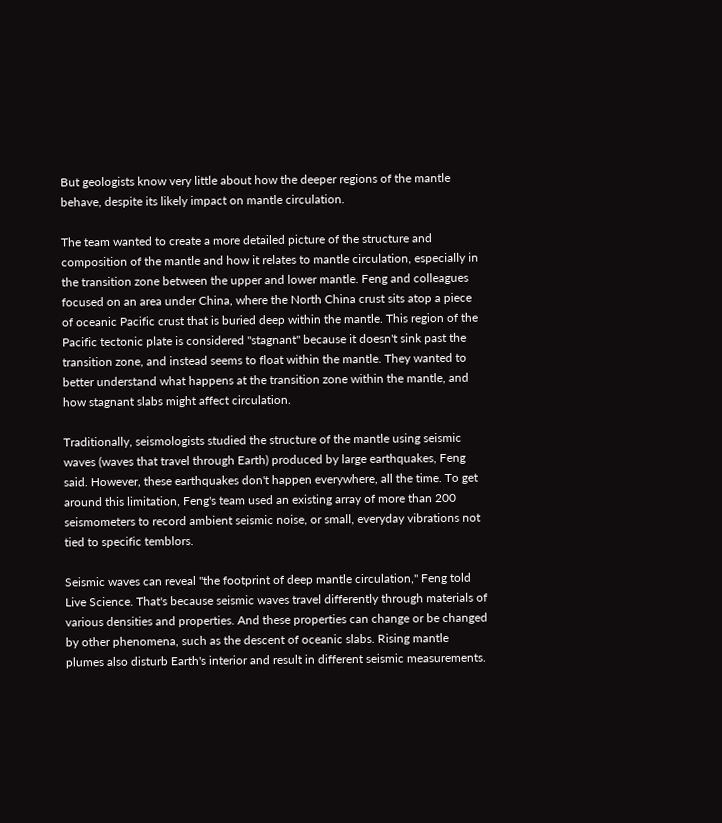But geologists know very little about how the deeper regions of the mantle behave, despite its likely impact on mantle circulation.

The team wanted to create a more detailed picture of the structure and composition of the mantle and how it relates to mantle circulation, especially in the transition zone between the upper and lower mantle. Feng and colleagues focused on an area under China, where the North China crust sits atop a piece of oceanic Pacific crust that is buried deep within the mantle. This region of the Pacific tectonic plate is considered "stagnant" because it doesn't sink past the transition zone, and instead seems to float within the mantle. They wanted to better understand what happens at the transition zone within the mantle, and how stagnant slabs might affect circulation.

Traditionally, seismologists studied the structure of the mantle using seismic waves (waves that travel through Earth) produced by large earthquakes, Feng said. However, these earthquakes don't happen everywhere, all the time. To get around this limitation, Feng's team used an existing array of more than 200 seismometers to record ambient seismic noise, or small, everyday vibrations not tied to specific temblors.

Seismic waves can reveal "the footprint of deep mantle circulation," Feng told Live Science. That's because seismic waves travel differently through materials of various densities and properties. And these properties can change or be changed by other phenomena, such as the descent of oceanic slabs. Rising mantle plumes also disturb Earth's interior and result in different seismic measurements.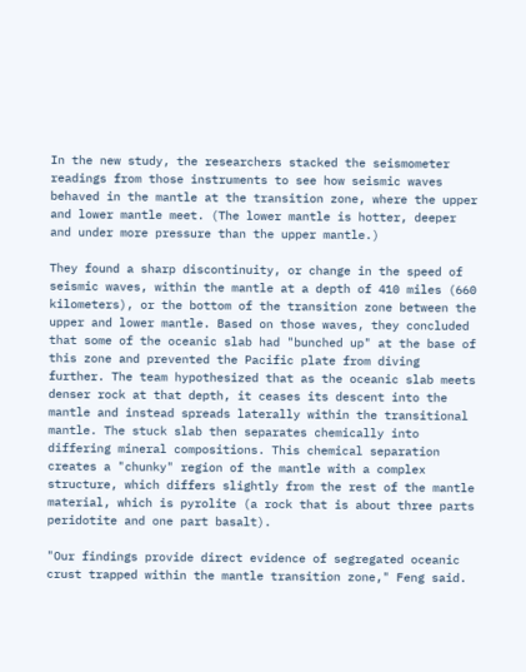In the new study, the researchers stacked the seismometer readings from those instruments to see how seismic waves behaved in the mantle at the transition zone, where the upper and lower mantle meet. (The lower mantle is hotter, deeper and under more pressure than the upper mantle.)

They found a sharp discontinuity, or change in the speed of seismic waves, within the mantle at a depth of 410 miles (660 kilometers), or the bottom of the transition zone between the upper and lower mantle. Based on those waves, they concluded that some of the oceanic slab had "bunched up" at the base of this zone and prevented the Pacific plate from diving further. The team hypothesized that as the oceanic slab meets denser rock at that depth, it ceases its descent into the mantle and instead spreads laterally within the transitional mantle. The stuck slab then separates chemically into differing mineral compositions. This chemical separation creates a "chunky" region of the mantle with a complex structure, which differs slightly from the rest of the mantle material, which is pyrolite (a rock that is about three parts peridotite and one part basalt).

"Our findings provide direct evidence of segregated oceanic crust trapped within the mantle transition zone," Feng said.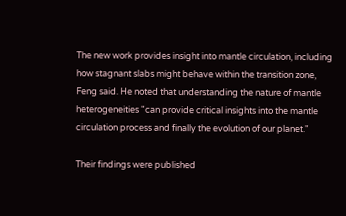The new work provides insight into mantle circulation, including how stagnant slabs might behave within the transition zone, Feng said. He noted that understanding the nature of mantle heterogeneities "can provide critical insights into the mantle circulation process and finally the evolution of our planet."

Their findings were published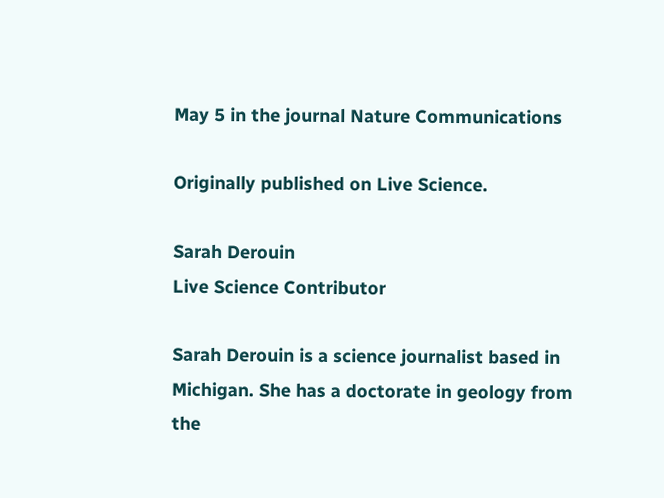May 5 in the journal Nature Communications

Originally published on Live Science.

Sarah Derouin
Live Science Contributor

Sarah Derouin is a science journalist based in Michigan. She has a doctorate in geology from the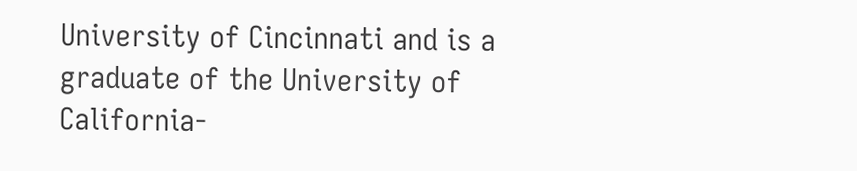University of Cincinnati and is a graduate of the University of California-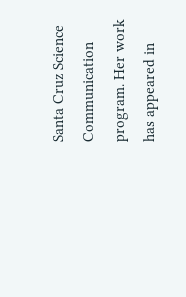Santa Cruz Science Communication program. Her work has appeared in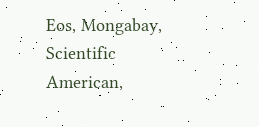Eos, Mongabay, Scientific American,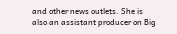and other news outlets. She is also an assistant producer on Big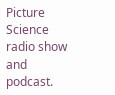Picture Science radio show and podcast.